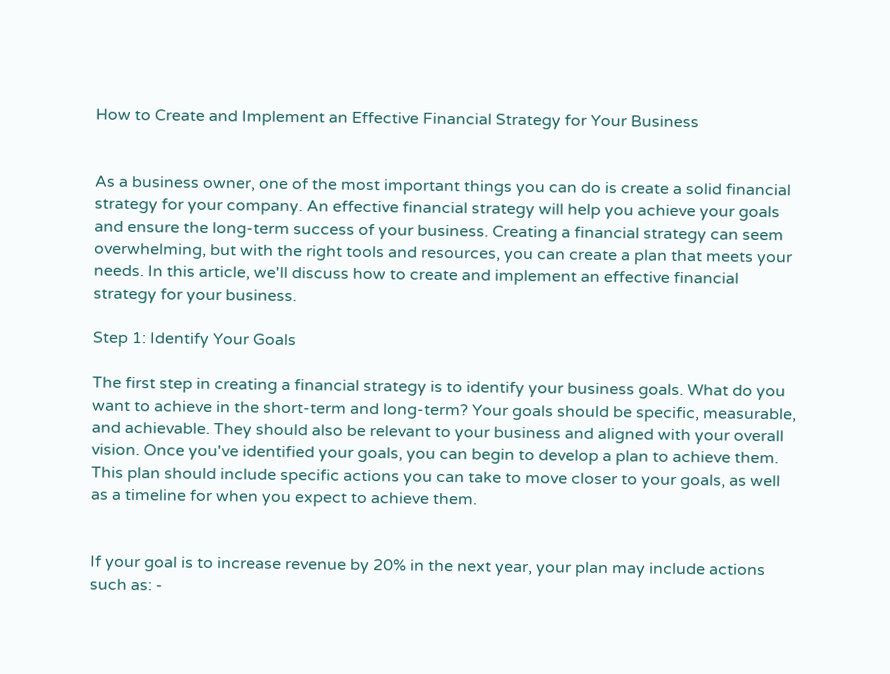How to Create and Implement an Effective Financial Strategy for Your Business


As a business owner, one of the most important things you can do is create a solid financial strategy for your company. An effective financial strategy will help you achieve your goals and ensure the long-term success of your business. Creating a financial strategy can seem overwhelming, but with the right tools and resources, you can create a plan that meets your needs. In this article, we'll discuss how to create and implement an effective financial strategy for your business.

Step 1: Identify Your Goals

The first step in creating a financial strategy is to identify your business goals. What do you want to achieve in the short-term and long-term? Your goals should be specific, measurable, and achievable. They should also be relevant to your business and aligned with your overall vision. Once you've identified your goals, you can begin to develop a plan to achieve them. This plan should include specific actions you can take to move closer to your goals, as well as a timeline for when you expect to achieve them.


If your goal is to increase revenue by 20% in the next year, your plan may include actions such as: -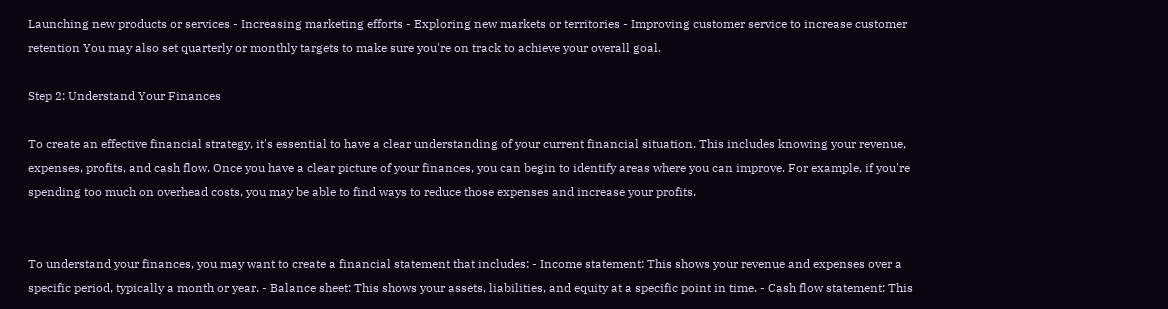Launching new products or services - Increasing marketing efforts - Exploring new markets or territories - Improving customer service to increase customer retention You may also set quarterly or monthly targets to make sure you're on track to achieve your overall goal.

Step 2: Understand Your Finances

To create an effective financial strategy, it's essential to have a clear understanding of your current financial situation. This includes knowing your revenue, expenses, profits, and cash flow. Once you have a clear picture of your finances, you can begin to identify areas where you can improve. For example, if you're spending too much on overhead costs, you may be able to find ways to reduce those expenses and increase your profits.


To understand your finances, you may want to create a financial statement that includes: - Income statement: This shows your revenue and expenses over a specific period, typically a month or year. - Balance sheet: This shows your assets, liabilities, and equity at a specific point in time. - Cash flow statement: This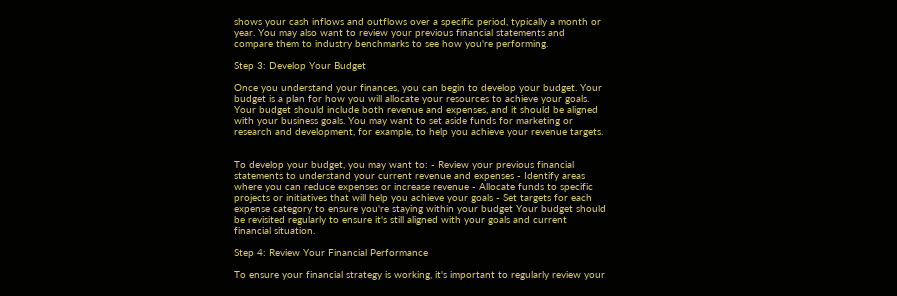shows your cash inflows and outflows over a specific period, typically a month or year. You may also want to review your previous financial statements and compare them to industry benchmarks to see how you're performing.

Step 3: Develop Your Budget

Once you understand your finances, you can begin to develop your budget. Your budget is a plan for how you will allocate your resources to achieve your goals. Your budget should include both revenue and expenses, and it should be aligned with your business goals. You may want to set aside funds for marketing or research and development, for example, to help you achieve your revenue targets.


To develop your budget, you may want to: - Review your previous financial statements to understand your current revenue and expenses - Identify areas where you can reduce expenses or increase revenue - Allocate funds to specific projects or initiatives that will help you achieve your goals - Set targets for each expense category to ensure you're staying within your budget Your budget should be revisited regularly to ensure it's still aligned with your goals and current financial situation.

Step 4: Review Your Financial Performance

To ensure your financial strategy is working, it's important to regularly review your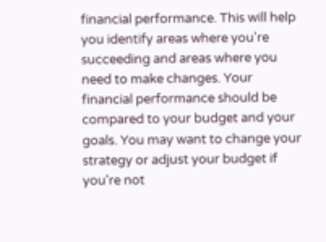financial performance. This will help you identify areas where you're succeeding and areas where you need to make changes. Your financial performance should be compared to your budget and your goals. You may want to change your strategy or adjust your budget if you're not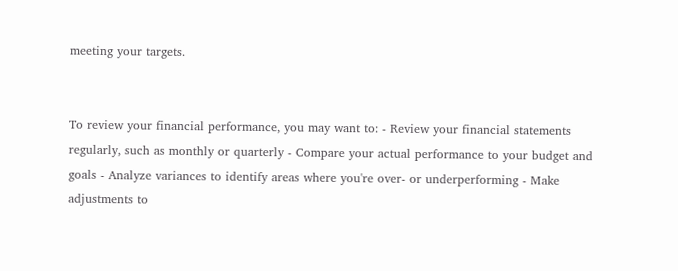meeting your targets.


To review your financial performance, you may want to: - Review your financial statements regularly, such as monthly or quarterly - Compare your actual performance to your budget and goals - Analyze variances to identify areas where you're over- or underperforming - Make adjustments to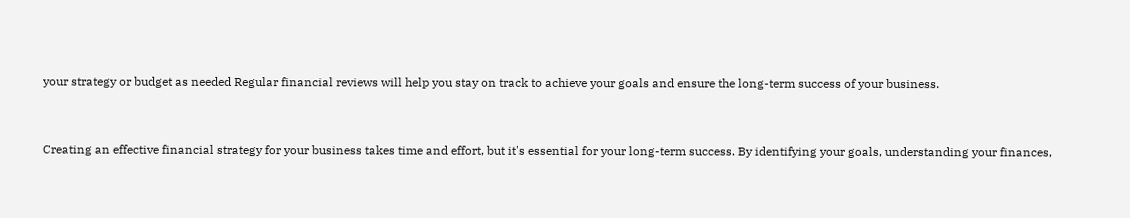your strategy or budget as needed Regular financial reviews will help you stay on track to achieve your goals and ensure the long-term success of your business.


Creating an effective financial strategy for your business takes time and effort, but it's essential for your long-term success. By identifying your goals, understanding your finances,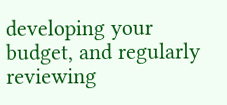developing your budget, and regularly reviewing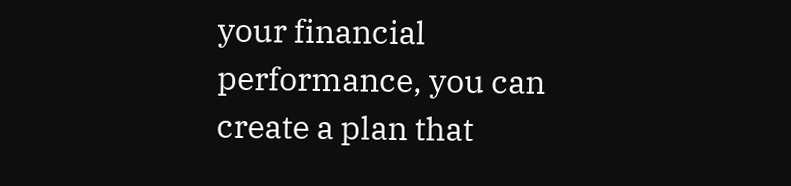your financial performance, you can create a plan that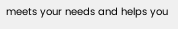meets your needs and helps you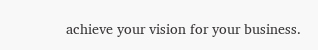achieve your vision for your business.